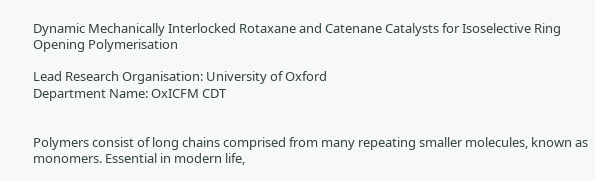Dynamic Mechanically Interlocked Rotaxane and Catenane Catalysts for Isoselective Ring Opening Polymerisation

Lead Research Organisation: University of Oxford
Department Name: OxICFM CDT


Polymers consist of long chains comprised from many repeating smaller molecules, known as monomers. Essential in modern life,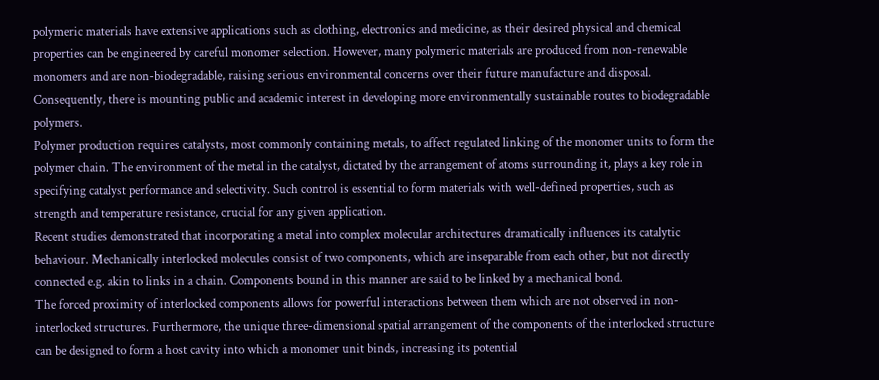polymeric materials have extensive applications such as clothing, electronics and medicine, as their desired physical and chemical properties can be engineered by careful monomer selection. However, many polymeric materials are produced from non-renewable monomers and are non-biodegradable, raising serious environmental concerns over their future manufacture and disposal. Consequently, there is mounting public and academic interest in developing more environmentally sustainable routes to biodegradable polymers.
Polymer production requires catalysts, most commonly containing metals, to affect regulated linking of the monomer units to form the polymer chain. The environment of the metal in the catalyst, dictated by the arrangement of atoms surrounding it, plays a key role in specifying catalyst performance and selectivity. Such control is essential to form materials with well-defined properties, such as strength and temperature resistance, crucial for any given application.
Recent studies demonstrated that incorporating a metal into complex molecular architectures dramatically influences its catalytic behaviour. Mechanically interlocked molecules consist of two components, which are inseparable from each other, but not directly connected e.g. akin to links in a chain. Components bound in this manner are said to be linked by a mechanical bond.
The forced proximity of interlocked components allows for powerful interactions between them which are not observed in non-interlocked structures. Furthermore, the unique three-dimensional spatial arrangement of the components of the interlocked structure can be designed to form a host cavity into which a monomer unit binds, increasing its potential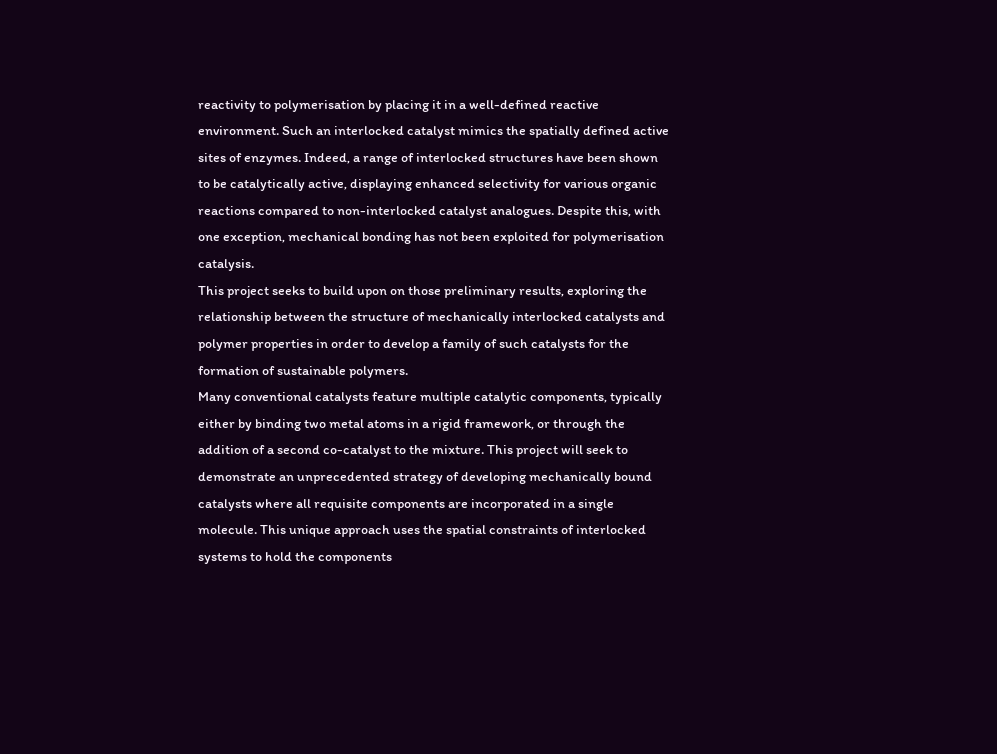reactivity to polymerisation by placing it in a well-defined reactive environment. Such an interlocked catalyst mimics the spatially defined active sites of enzymes. Indeed, a range of interlocked structures have been shown to be catalytically active, displaying enhanced selectivity for various organic reactions compared to non-interlocked catalyst analogues. Despite this, with one exception, mechanical bonding has not been exploited for polymerisation catalysis.
This project seeks to build upon on those preliminary results, exploring the relationship between the structure of mechanically interlocked catalysts and polymer properties in order to develop a family of such catalysts for the formation of sustainable polymers.
Many conventional catalysts feature multiple catalytic components, typically either by binding two metal atoms in a rigid framework, or through the addition of a second co-catalyst to the mixture. This project will seek to demonstrate an unprecedented strategy of developing mechanically bound catalysts where all requisite components are incorporated in a single molecule. This unique approach uses the spatial constraints of interlocked systems to hold the components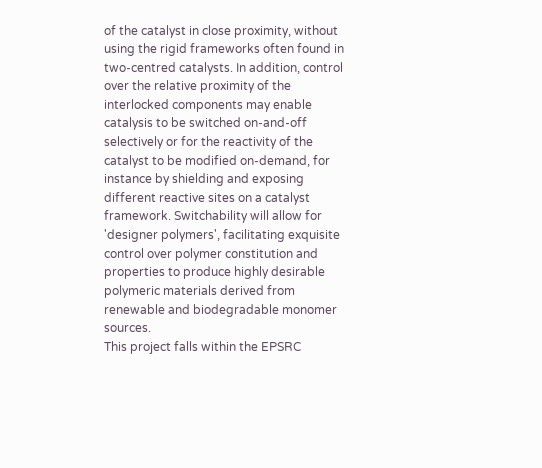of the catalyst in close proximity, without using the rigid frameworks often found in two-centred catalysts. In addition, control over the relative proximity of the interlocked components may enable catalysis to be switched on-and-off selectively or for the reactivity of the catalyst to be modified on-demand, for instance by shielding and exposing different reactive sites on a catalyst framework. Switchability will allow for 'designer polymers', facilitating exquisite control over polymer constitution and properties to produce highly desirable polymeric materials derived from renewable and biodegradable monomer sources.
This project falls within the EPSRC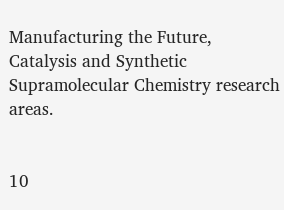Manufacturing the Future, Catalysis and Synthetic Supramolecular Chemistry research areas.


10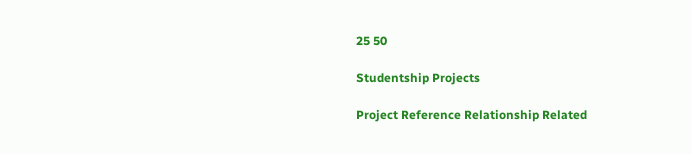25 50

Studentship Projects

Project Reference Relationship Related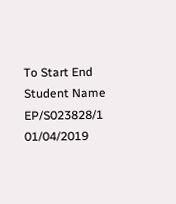To Start End Student Name
EP/S023828/1 01/04/2019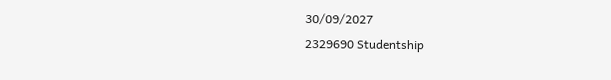30/09/2027
2329690 Studentship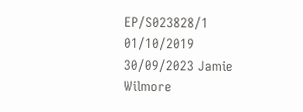EP/S023828/1 01/10/2019 30/09/2023 Jamie Wilmore